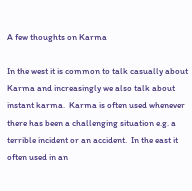A few thoughts on Karma

In the west it is common to talk casually about Karma and increasingly we also talk about instant karma.  Karma is often used whenever there has been a challenging situation e.g. a terrible incident or an accident.  In the east it often used in an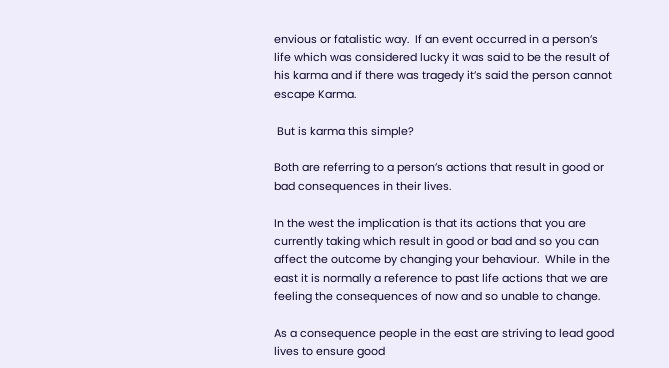envious or fatalistic way.  If an event occurred in a person’s life which was considered lucky it was said to be the result of his karma and if there was tragedy it’s said the person cannot escape Karma.

 But is karma this simple?

Both are referring to a person’s actions that result in good or bad consequences in their lives.

In the west the implication is that its actions that you are currently taking which result in good or bad and so you can affect the outcome by changing your behaviour.  While in the east it is normally a reference to past life actions that we are feeling the consequences of now and so unable to change.

As a consequence people in the east are striving to lead good lives to ensure good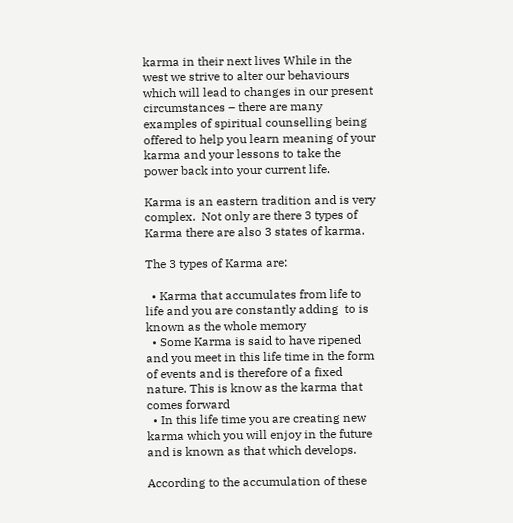karma in their next lives While in the west we strive to alter our behaviours which will lead to changes in our present circumstances – there are many examples of spiritual counselling being offered to help you learn meaning of your karma and your lessons to take the power back into your current life.

Karma is an eastern tradition and is very complex.  Not only are there 3 types of Karma there are also 3 states of karma.

The 3 types of Karma are:

  • Karma that accumulates from life to life and you are constantly adding  to is known as the whole memory
  • Some Karma is said to have ripened and you meet in this life time in the form of events and is therefore of a fixed nature. This is know as the karma that comes forward
  • In this life time you are creating new karma which you will enjoy in the future and is known as that which develops.

According to the accumulation of these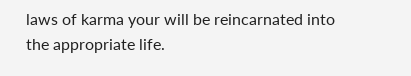laws of karma your will be reincarnated into the appropriate life.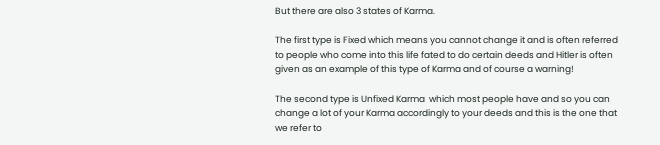But there are also 3 states of Karma.

The first type is Fixed which means you cannot change it and is often referred to people who come into this life fated to do certain deeds and Hitler is often given as an example of this type of Karma and of course a warning!

The second type is Unfixed Karma  which most people have and so you can change a lot of your Karma accordingly to your deeds and this is the one that we refer to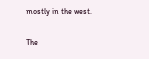mostly in the west.

The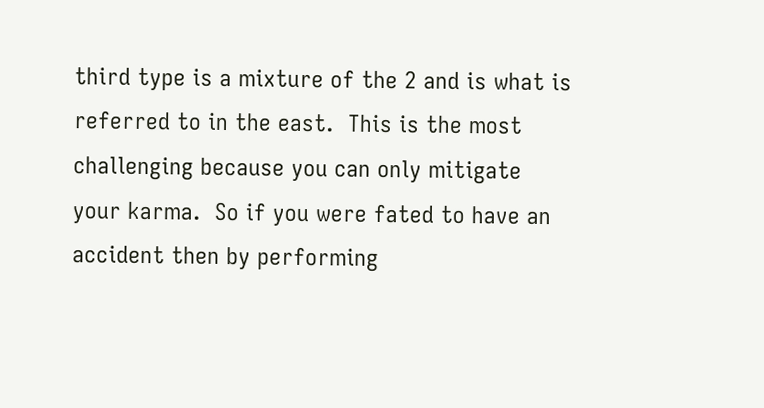third type is a mixture of the 2 and is what is referred to in the east.  This is the most challenging because you can only mitigate your karma.  So if you were fated to have an accident then by performing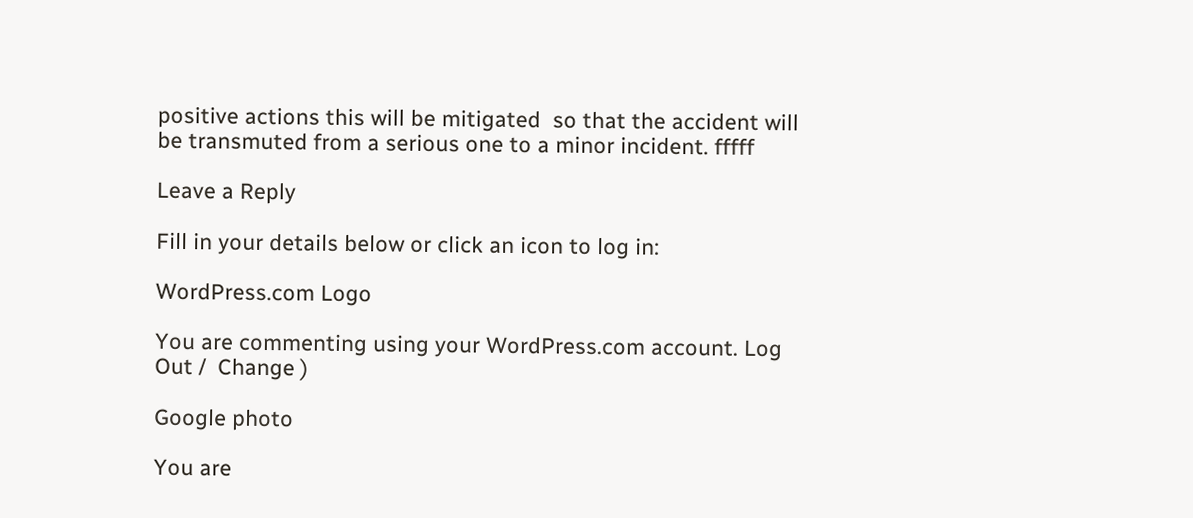positive actions this will be mitigated  so that the accident will be transmuted from a serious one to a minor incident. fffff

Leave a Reply

Fill in your details below or click an icon to log in:

WordPress.com Logo

You are commenting using your WordPress.com account. Log Out /  Change )

Google photo

You are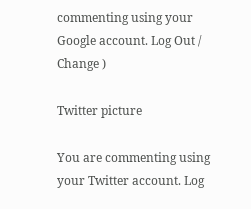commenting using your Google account. Log Out /  Change )

Twitter picture

You are commenting using your Twitter account. Log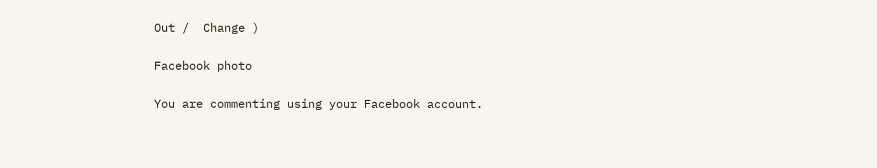Out /  Change )

Facebook photo

You are commenting using your Facebook account.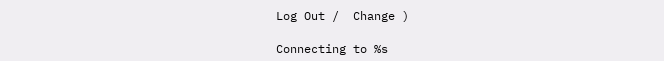Log Out /  Change )

Connecting to %s